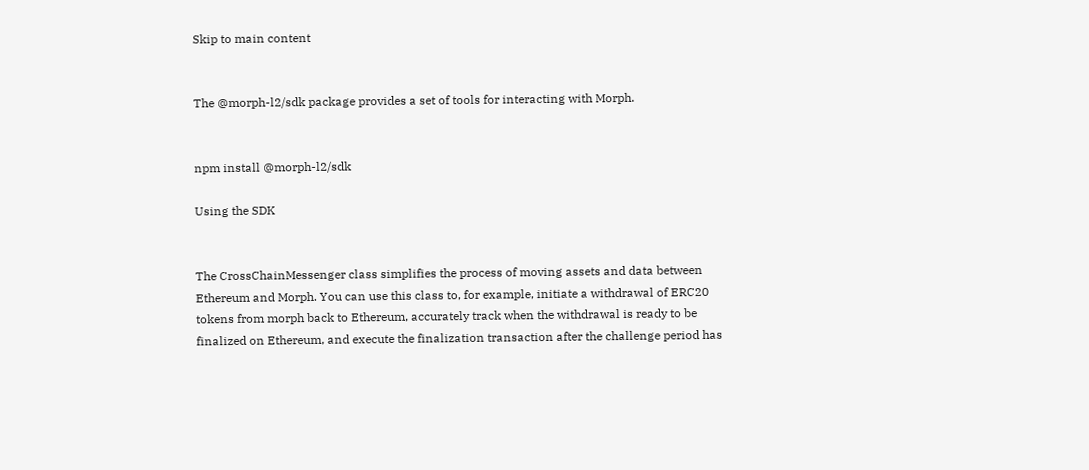Skip to main content


The @morph-l2/sdk package provides a set of tools for interacting with Morph.


npm install @morph-l2/sdk

Using the SDK


The CrossChainMessenger class simplifies the process of moving assets and data between Ethereum and Morph. You can use this class to, for example, initiate a withdrawal of ERC20 tokens from morph back to Ethereum, accurately track when the withdrawal is ready to be finalized on Ethereum, and execute the finalization transaction after the challenge period has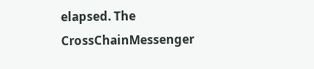elapsed. The CrossChainMessenger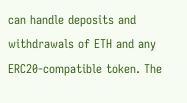can handle deposits and withdrawals of ETH and any ERC20-compatible token. The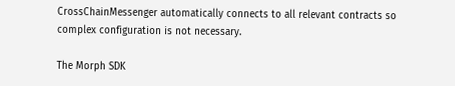CrossChainMessenger automatically connects to all relevant contracts so complex configuration is not necessary.

The Morph SDK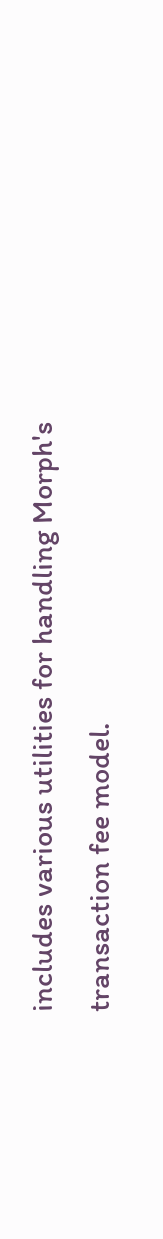includes various utilities for handling Morph's transaction fee model.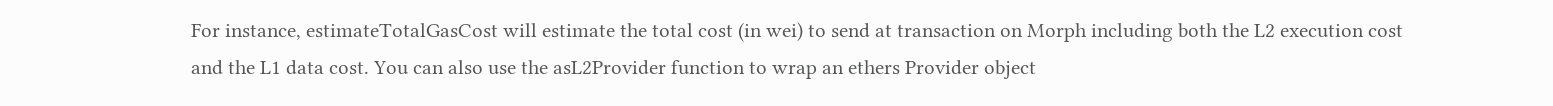For instance, estimateTotalGasCost will estimate the total cost (in wei) to send at transaction on Morph including both the L2 execution cost and the L1 data cost. You can also use the asL2Provider function to wrap an ethers Provider object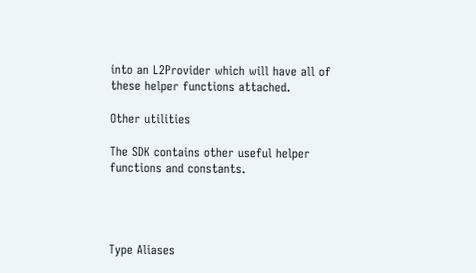into an L2Provider which will have all of these helper functions attached.

Other utilities

The SDK contains other useful helper functions and constants.




Type Aliases